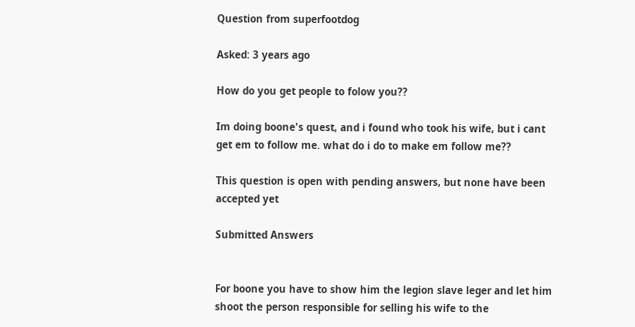Question from superfootdog

Asked: 3 years ago

How do you get people to folow you??

Im doing boone's quest, and i found who took his wife, but i cant get em to follow me. what do i do to make em follow me??

This question is open with pending answers, but none have been accepted yet

Submitted Answers


For boone you have to show him the legion slave leger and let him shoot the person responsible for selling his wife to the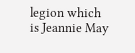legion which is Jeannie May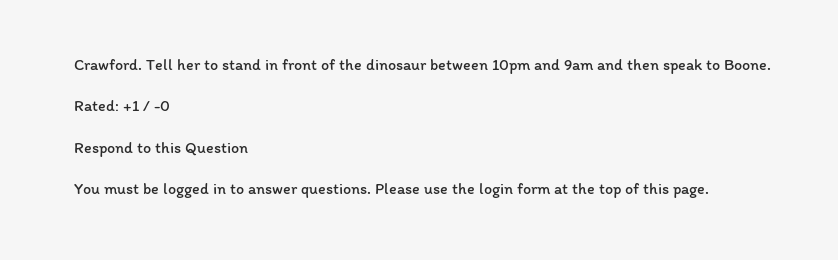Crawford. Tell her to stand in front of the dinosaur between 10pm and 9am and then speak to Boone.

Rated: +1 / -0

Respond to this Question

You must be logged in to answer questions. Please use the login form at the top of this page.